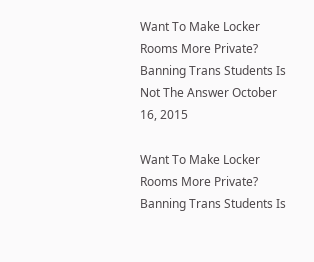Want To Make Locker Rooms More Private? Banning Trans Students Is Not The Answer October 16, 2015

Want To Make Locker Rooms More Private? Banning Trans Students Is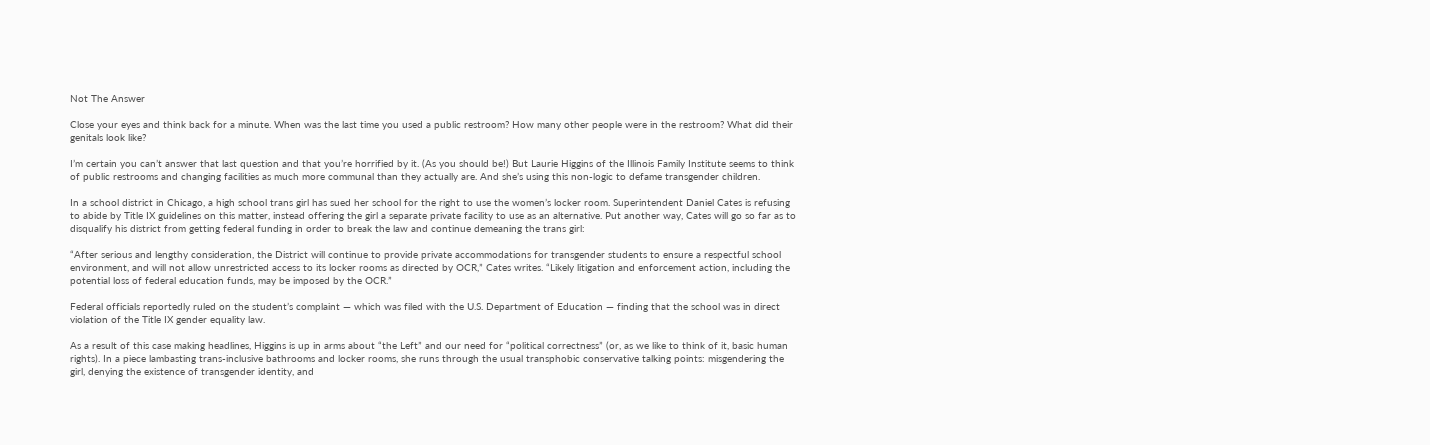Not The Answer

Close your eyes and think back for a minute. When was the last time you used a public restroom? How many other people were in the restroom? What did their genitals look like?

I’m certain you can’t answer that last question and that you’re horrified by it. (As you should be!) But Laurie Higgins of the Illinois Family Institute seems to think of public restrooms and changing facilities as much more communal than they actually are. And she’s using this non-logic to defame transgender children.

In a school district in Chicago, a high school trans girl has sued her school for the right to use the women’s locker room. Superintendent Daniel Cates is refusing to abide by Title IX guidelines on this matter, instead offering the girl a separate private facility to use as an alternative. Put another way, Cates will go so far as to disqualify his district from getting federal funding in order to break the law and continue demeaning the trans girl:

“After serious and lengthy consideration, the District will continue to provide private accommodations for transgender students to ensure a respectful school environment, and will not allow unrestricted access to its locker rooms as directed by OCR,” Cates writes. “Likely litigation and enforcement action, including the potential loss of federal education funds, may be imposed by the OCR.”

Federal officials reportedly ruled on the student’s complaint — which was filed with the U.S. Department of Education — finding that the school was in direct violation of the Title IX gender equality law.

As a result of this case making headlines, Higgins is up in arms about “the Left” and our need for “political correctness” (or, as we like to think of it, basic human rights). In a piece lambasting trans-inclusive bathrooms and locker rooms, she runs through the usual transphobic conservative talking points: misgendering the girl, denying the existence of transgender identity, and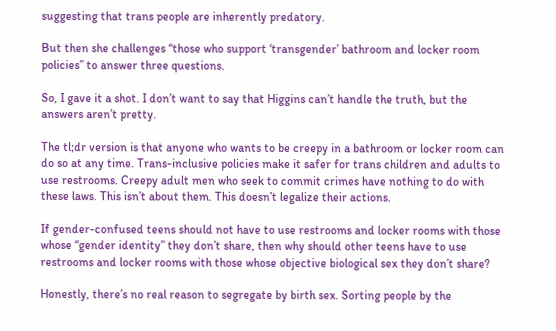suggesting that trans people are inherently predatory.

But then she challenges “those who support ‘transgender’ bathroom and locker room policies” to answer three questions.

So, I gave it a shot. I don’t want to say that Higgins can’t handle the truth, but the answers aren’t pretty.

The tl;dr version is that anyone who wants to be creepy in a bathroom or locker room can do so at any time. Trans-inclusive policies make it safer for trans children and adults to use restrooms. Creepy adult men who seek to commit crimes have nothing to do with these laws. This isn’t about them. This doesn’t legalize their actions.

If gender-confused teens should not have to use restrooms and locker rooms with those whose “gender identity” they don’t share, then why should other teens have to use restrooms and locker rooms with those whose objective biological sex they don’t share?

Honestly, there’s no real reason to segregate by birth sex. Sorting people by the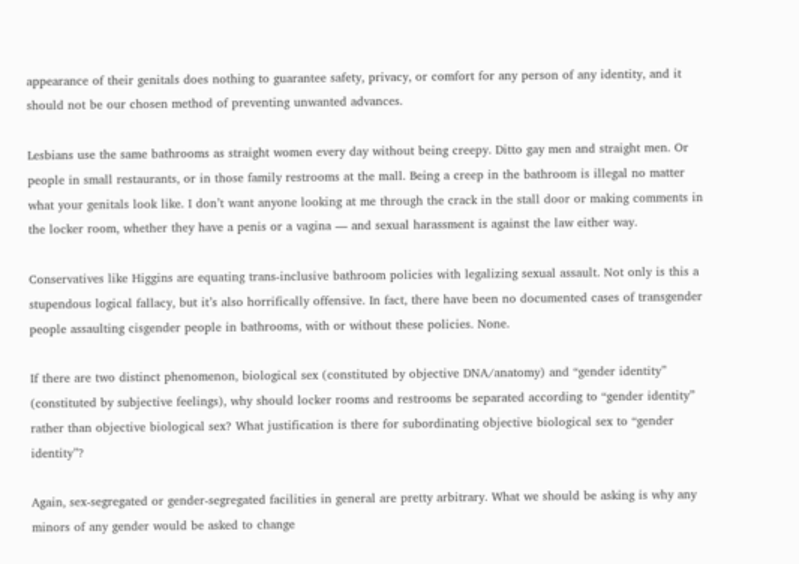appearance of their genitals does nothing to guarantee safety, privacy, or comfort for any person of any identity, and it should not be our chosen method of preventing unwanted advances.

Lesbians use the same bathrooms as straight women every day without being creepy. Ditto gay men and straight men. Or people in small restaurants, or in those family restrooms at the mall. Being a creep in the bathroom is illegal no matter what your genitals look like. I don’t want anyone looking at me through the crack in the stall door or making comments in the locker room, whether they have a penis or a vagina — and sexual harassment is against the law either way.

Conservatives like Higgins are equating trans-inclusive bathroom policies with legalizing sexual assault. Not only is this a stupendous logical fallacy, but it’s also horrifically offensive. In fact, there have been no documented cases of transgender people assaulting cisgender people in bathrooms, with or without these policies. None.

If there are two distinct phenomenon, biological sex (constituted by objective DNA/anatomy) and “gender identity” (constituted by subjective feelings), why should locker rooms and restrooms be separated according to “gender identity” rather than objective biological sex? What justification is there for subordinating objective biological sex to “gender identity”?

Again, sex-segregated or gender-segregated facilities in general are pretty arbitrary. What we should be asking is why any minors of any gender would be asked to change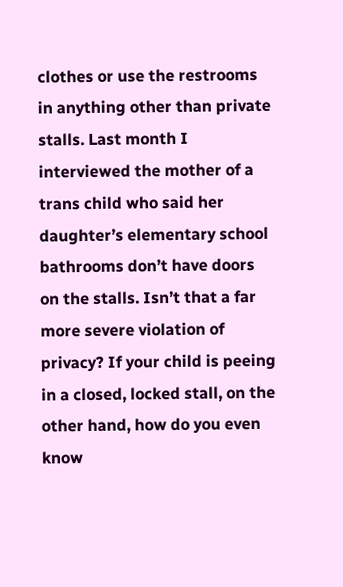clothes or use the restrooms in anything other than private stalls. Last month I interviewed the mother of a trans child who said her daughter’s elementary school bathrooms don’t have doors on the stalls. Isn’t that a far more severe violation of privacy? If your child is peeing in a closed, locked stall, on the other hand, how do you even know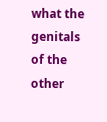what the genitals of the other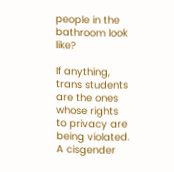people in the bathroom look like?

If anything, trans students are the ones whose rights to privacy are being violated. A cisgender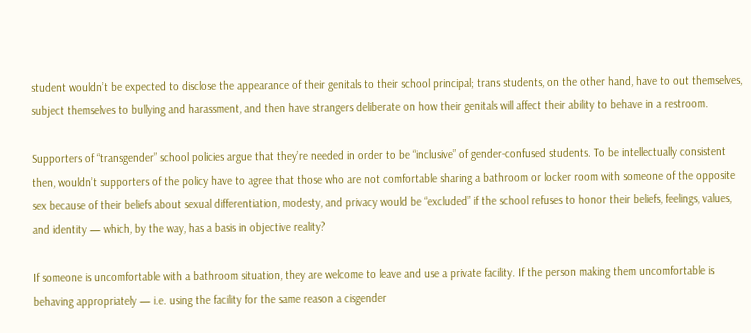student wouldn’t be expected to disclose the appearance of their genitals to their school principal; trans students, on the other hand, have to out themselves, subject themselves to bullying and harassment, and then have strangers deliberate on how their genitals will affect their ability to behave in a restroom.

Supporters of “transgender” school policies argue that they’re needed in order to be “inclusive” of gender-confused students. To be intellectually consistent then, wouldn’t supporters of the policy have to agree that those who are not comfortable sharing a bathroom or locker room with someone of the opposite sex because of their beliefs about sexual differentiation, modesty, and privacy would be “excluded” if the school refuses to honor their beliefs, feelings, values, and identity — which, by the way, has a basis in objective reality?

If someone is uncomfortable with a bathroom situation, they are welcome to leave and use a private facility. If the person making them uncomfortable is behaving appropriately — i.e. using the facility for the same reason a cisgender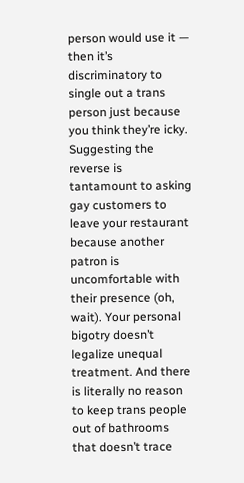person would use it — then it’s discriminatory to single out a trans person just because you think they’re icky. Suggesting the reverse is tantamount to asking gay customers to leave your restaurant because another patron is uncomfortable with their presence (oh, wait). Your personal bigotry doesn’t legalize unequal treatment. And there is literally no reason to keep trans people out of bathrooms that doesn’t trace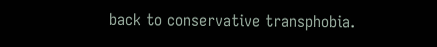back to conservative transphobia.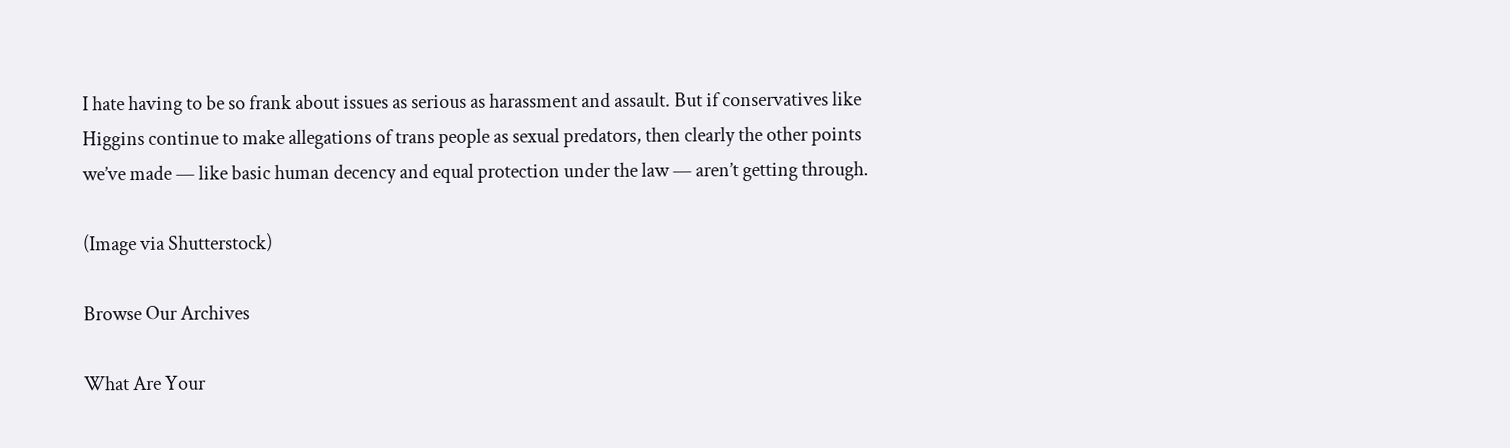I hate having to be so frank about issues as serious as harassment and assault. But if conservatives like Higgins continue to make allegations of trans people as sexual predators, then clearly the other points we’ve made — like basic human decency and equal protection under the law — aren’t getting through.

(Image via Shutterstock)

Browse Our Archives

What Are Your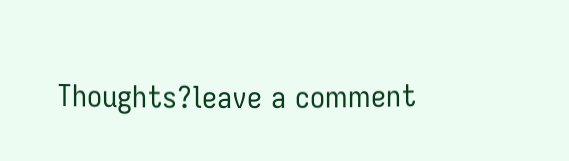Thoughts?leave a comment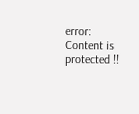error: Content is protected !!